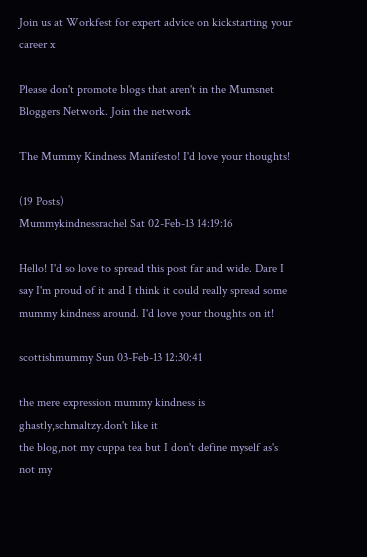Join us at Workfest for expert advice on kickstarting your career x

Please don't promote blogs that aren't in the Mumsnet Bloggers Network. Join the network

The Mummy Kindness Manifesto! I'd love your thoughts!

(19 Posts)
Mummykindnessrachel Sat 02-Feb-13 14:19:16

Hello! I'd so love to spread this post far and wide. Dare I say I'm proud of it and I think it could really spread some mummy kindness around. I'd love your thoughts on it!

scottishmummy Sun 03-Feb-13 12:30:41

the mere expression mummy kindness is ghastly,schmaltzy.don't like it
the blog,not my cuppa tea but I don't define myself as's not my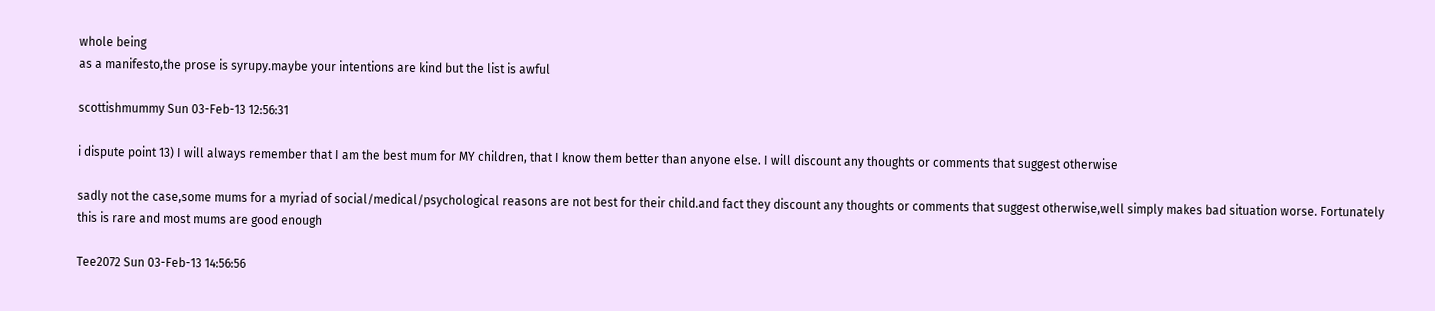whole being
as a manifesto,the prose is syrupy.maybe your intentions are kind but the list is awful

scottishmummy Sun 03-Feb-13 12:56:31

i dispute point 13) I will always remember that I am the best mum for MY children, that I know them better than anyone else. I will discount any thoughts or comments that suggest otherwise

sadly not the case,some mums for a myriad of social/medical/psychological reasons are not best for their child.and fact they discount any thoughts or comments that suggest otherwise,well simply makes bad situation worse. Fortunately this is rare and most mums are good enough

Tee2072 Sun 03-Feb-13 14:56:56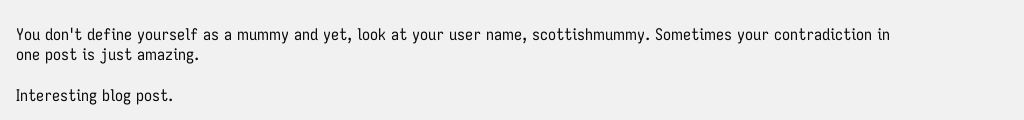You don't define yourself as a mummy and yet, look at your user name, scottishmummy. Sometimes your contradiction in one post is just amazing.

Interesting blog post.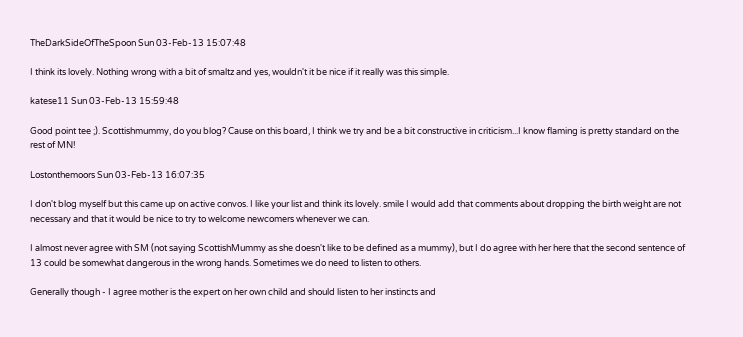TheDarkSideOfTheSpoon Sun 03-Feb-13 15:07:48

I think its lovely. Nothing wrong with a bit of smaltz and yes, wouldn't it be nice if it really was this simple.

katese11 Sun 03-Feb-13 15:59:48

Good point tee ;). Scottishmummy, do you blog? Cause on this board, I think we try and be a bit constructive in criticism...I know flaming is pretty standard on the rest of MN!

Lostonthemoors Sun 03-Feb-13 16:07:35

I don't blog myself but this came up on active convos. I like your list and think its lovely. smile I would add that comments about dropping the birth weight are not necessary and that it would be nice to try to welcome newcomers whenever we can.

I almost never agree with SM (not saying ScottishMummy as she doesn't like to be defined as a mummy), but I do agree with her here that the second sentence of 13 could be somewhat dangerous in the wrong hands. Sometimes we do need to listen to others.

Generally though - I agree mother is the expert on her own child and should listen to her instincts and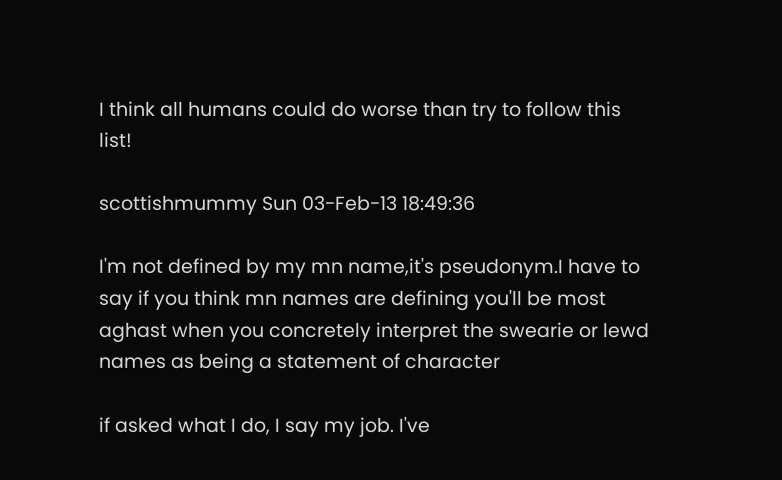I think all humans could do worse than try to follow this list!

scottishmummy Sun 03-Feb-13 18:49:36

I'm not defined by my mn name,it's pseudonym.I have to say if you think mn names are defining you'll be most aghast when you concretely interpret the swearie or lewd names as being a statement of character

if asked what I do, I say my job. I've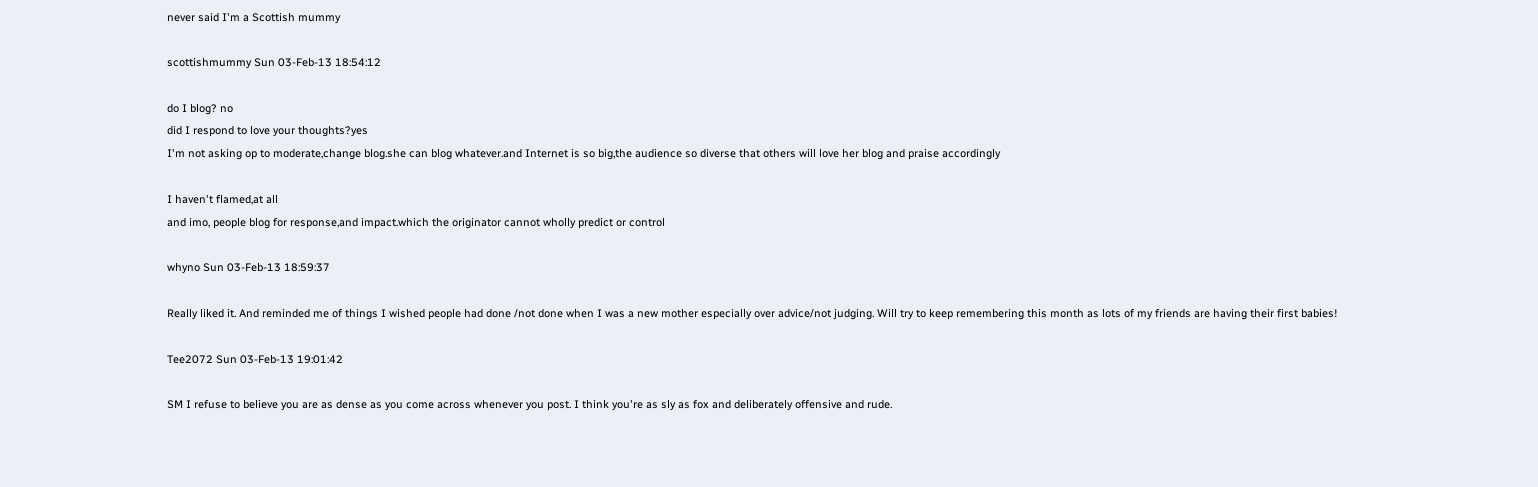never said I'm a Scottish mummy

scottishmummy Sun 03-Feb-13 18:54:12

do I blog? no
did I respond to love your thoughts?yes
I'm not asking op to moderate,change blog.she can blog whatever.and Internet is so big,the audience so diverse that others will love her blog and praise accordingly

I haven't flamed,at all
and imo, people blog for response,and impact.which the originator cannot wholly predict or control

whyno Sun 03-Feb-13 18:59:37

Really liked it. And reminded me of things I wished people had done /not done when I was a new mother especially over advice/not judging. Will try to keep remembering this month as lots of my friends are having their first babies!

Tee2072 Sun 03-Feb-13 19:01:42

SM I refuse to believe you are as dense as you come across whenever you post. I think you're as sly as fox and deliberately offensive and rude.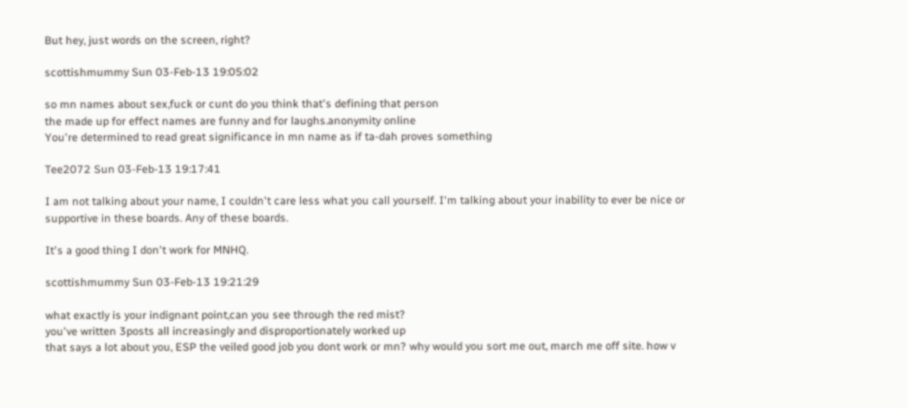But hey, just words on the screen, right?

scottishmummy Sun 03-Feb-13 19:05:02

so mn names about sex,fuck or cunt do you think that's defining that person
the made up for effect names are funny and for laughs.anonymity online
You're determined to read great significance in mn name as if ta-dah proves something

Tee2072 Sun 03-Feb-13 19:17:41

I am not talking about your name, I couldn't care less what you call yourself. I'm talking about your inability to ever be nice or supportive in these boards. Any of these boards.

It's a good thing I don't work for MNHQ.

scottishmummy Sun 03-Feb-13 19:21:29

what exactly is your indignant point,can you see through the red mist?
you've written 3posts all increasingly and disproportionately worked up
that says a lot about you, ESP the veiled good job you dont work or mn? why would you sort me out, march me off site. how v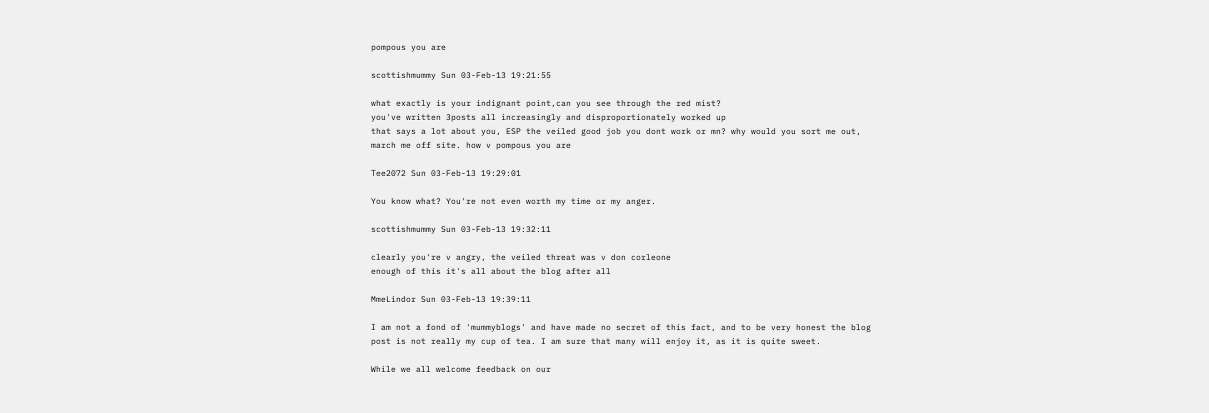pompous you are

scottishmummy Sun 03-Feb-13 19:21:55

what exactly is your indignant point,can you see through the red mist?
you've written 3posts all increasingly and disproportionately worked up
that says a lot about you, ESP the veiled good job you dont work or mn? why would you sort me out, march me off site. how v pompous you are

Tee2072 Sun 03-Feb-13 19:29:01

You know what? You're not even worth my time or my anger.

scottishmummy Sun 03-Feb-13 19:32:11

clearly you're v angry, the veiled threat was v don corleone
enough of this it's all about the blog after all

MmeLindor Sun 03-Feb-13 19:39:11

I am not a fond of 'mummyblogs' and have made no secret of this fact, and to be very honest the blog post is not really my cup of tea. I am sure that many will enjoy it, as it is quite sweet.

While we all welcome feedback on our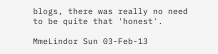blogs, there was really no need to be quite that 'honest'.

MmeLindor Sun 03-Feb-13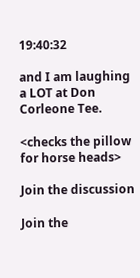19:40:32

and I am laughing a LOT at Don Corleone Tee.

<checks the pillow for horse heads>

Join the discussion

Join the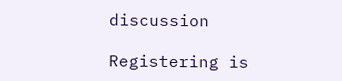discussion

Registering is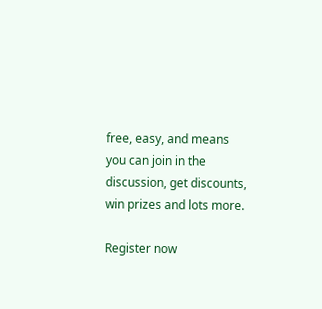free, easy, and means you can join in the discussion, get discounts, win prizes and lots more.

Register now